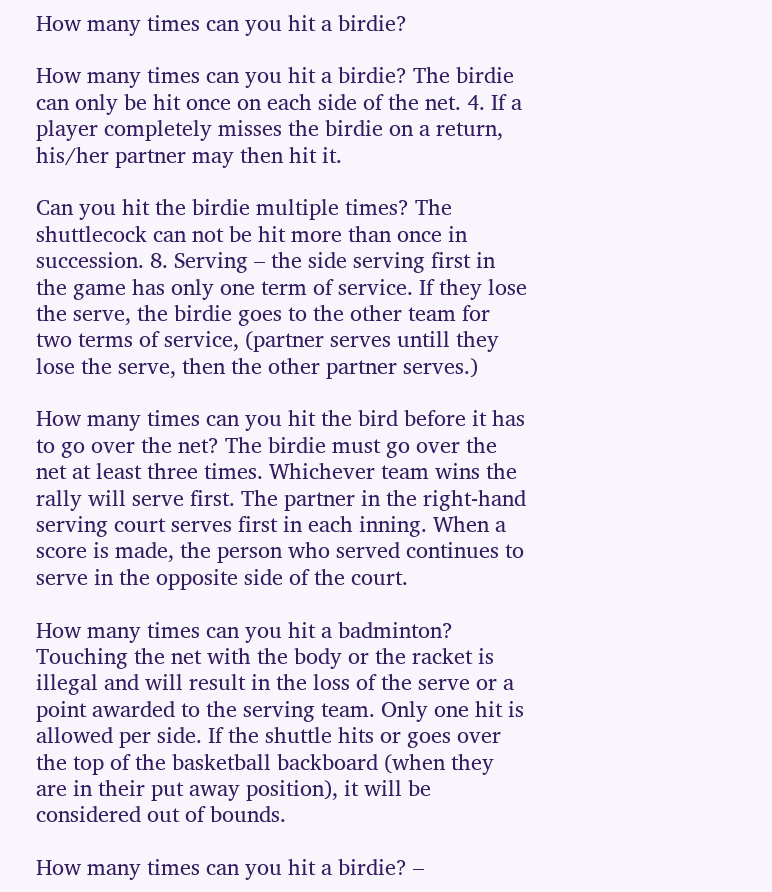How many times can you hit a birdie?

How many times can you hit a birdie? The birdie can only be hit once on each side of the net. 4. If a player completely misses the birdie on a return, his/her partner may then hit it.

Can you hit the birdie multiple times? The shuttlecock can not be hit more than once in succession. 8. Serving – the side serving first in the game has only one term of service. If they lose the serve, the birdie goes to the other team for two terms of service, (partner serves untill they lose the serve, then the other partner serves.)

How many times can you hit the bird before it has to go over the net? The birdie must go over the net at least three times. Whichever team wins the rally will serve first. The partner in the right-hand serving court serves first in each inning. When a score is made, the person who served continues to serve in the opposite side of the court.

How many times can you hit a badminton? Touching the net with the body or the racket is illegal and will result in the loss of the serve or a point awarded to the serving team. Only one hit is allowed per side. If the shuttle hits or goes over the top of the basketball backboard (when they are in their put away position), it will be considered out of bounds.

How many times can you hit a birdie? –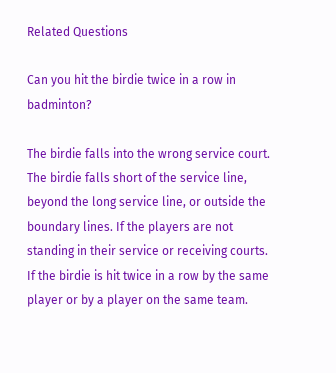Related Questions

Can you hit the birdie twice in a row in badminton?

The birdie falls into the wrong service court. The birdie falls short of the service line, beyond the long service line, or outside the boundary lines. If the players are not standing in their service or receiving courts. If the birdie is hit twice in a row by the same player or by a player on the same team.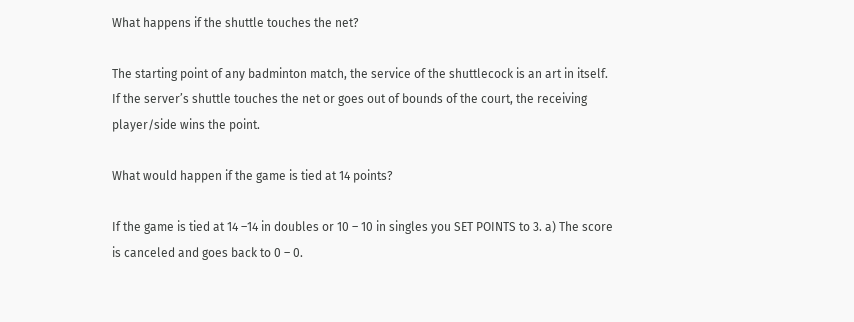What happens if the shuttle touches the net?

The starting point of any badminton match, the service of the shuttlecock is an art in itself. If the server’s shuttle touches the net or goes out of bounds of the court, the receiving player/side wins the point.

What would happen if the game is tied at 14 points?

If the game is tied at 14 –14 in doubles or 10 – 10 in singles you SET POINTS to 3. a) The score is canceled and goes back to 0 – 0.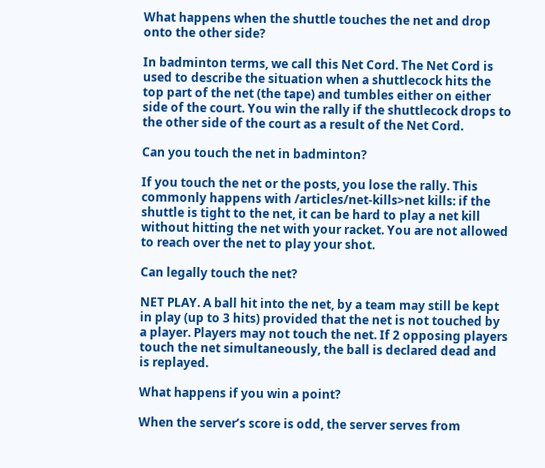What happens when the shuttle touches the net and drop onto the other side?

In badminton terms, we call this Net Cord. The Net Cord is used to describe the situation when a shuttlecock hits the top part of the net (the tape) and tumbles either on either side of the court. You win the rally if the shuttlecock drops to the other side of the court as a result of the Net Cord.

Can you touch the net in badminton?

If you touch the net or the posts, you lose the rally. This commonly happens with /articles/net-kills>net kills: if the shuttle is tight to the net, it can be hard to play a net kill without hitting the net with your racket. You are not allowed to reach over the net to play your shot.

Can legally touch the net?

NET PLAY. A ball hit into the net, by a team may still be kept in play (up to 3 hits) provided that the net is not touched by a player. Players may not touch the net. If 2 opposing players touch the net simultaneously, the ball is declared dead and is replayed.

What happens if you win a point?

When the server’s score is odd, the server serves from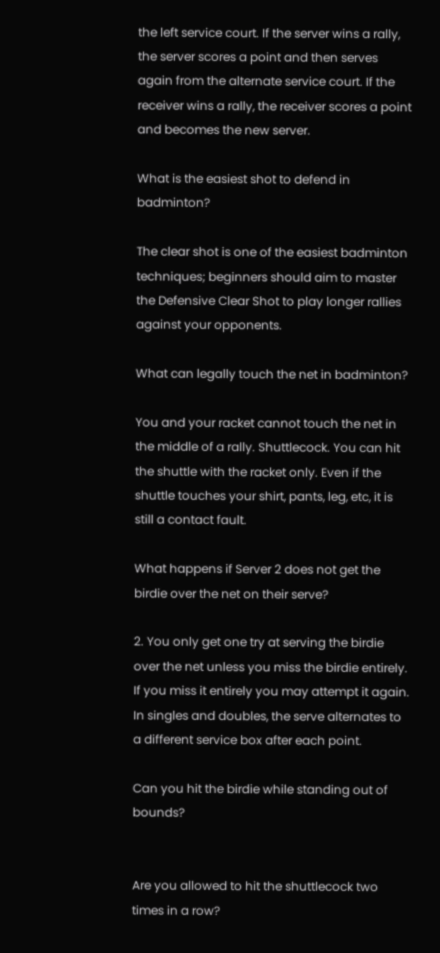the left service court. If the server wins a rally, the server scores a point and then serves again from the alternate service court. If the receiver wins a rally, the receiver scores a point and becomes the new server.

What is the easiest shot to defend in badminton?

The clear shot is one of the easiest badminton techniques; beginners should aim to master the Defensive Clear Shot to play longer rallies against your opponents.

What can legally touch the net in badminton?

You and your racket cannot touch the net in the middle of a rally. Shuttlecock. You can hit the shuttle with the racket only. Even if the shuttle touches your shirt, pants, leg, etc, it is still a contact fault.

What happens if Server 2 does not get the birdie over the net on their serve?

2. You only get one try at serving the birdie over the net unless you miss the birdie entirely. If you miss it entirely you may attempt it again. In singles and doubles, the serve alternates to a different service box after each point.

Can you hit the birdie while standing out of bounds?


Are you allowed to hit the shuttlecock two times in a row?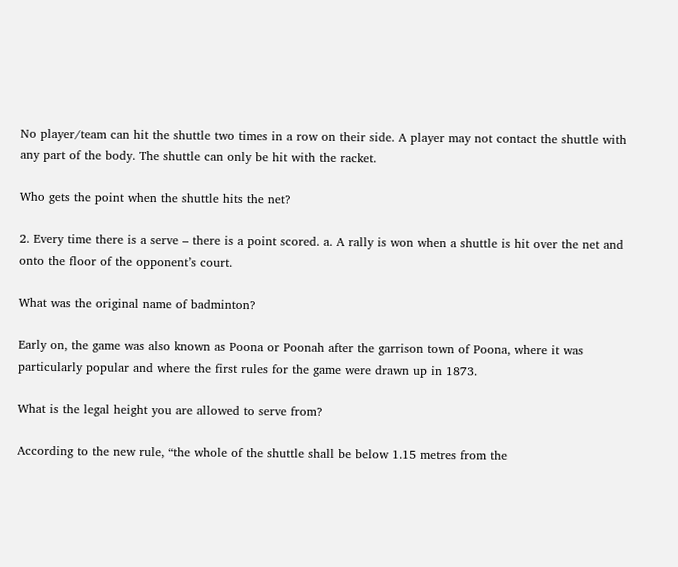No player/team can hit the shuttle two times in a row on their side. A player may not contact the shuttle with any part of the body. The shuttle can only be hit with the racket.

Who gets the point when the shuttle hits the net?

2. Every time there is a serve – there is a point scored. a. A rally is won when a shuttle is hit over the net and onto the floor of the opponent’s court.

What was the original name of badminton?

Early on, the game was also known as Poona or Poonah after the garrison town of Poona, where it was particularly popular and where the first rules for the game were drawn up in 1873.

What is the legal height you are allowed to serve from?

According to the new rule, “the whole of the shuttle shall be below 1.15 metres from the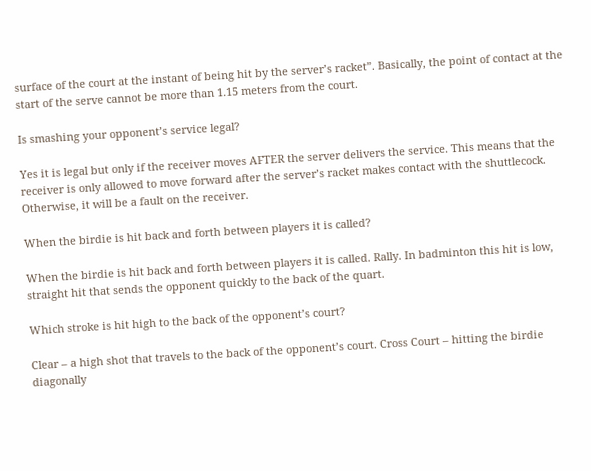surface of the court at the instant of being hit by the server’s racket”. Basically, the point of contact at the start of the serve cannot be more than 1.15 meters from the court.

Is smashing your opponent’s service legal?

Yes it is legal but only if the receiver moves AFTER the server delivers the service. This means that the receiver is only allowed to move forward after the server’s racket makes contact with the shuttlecock. Otherwise, it will be a fault on the receiver.

When the birdie is hit back and forth between players it is called?

When the birdie is hit back and forth between players it is called. Rally. In badminton this hit is low, straight hit that sends the opponent quickly to the back of the quart.

Which stroke is hit high to the back of the opponent’s court?

Clear – a high shot that travels to the back of the opponent’s court. Cross Court – hitting the birdie diagonally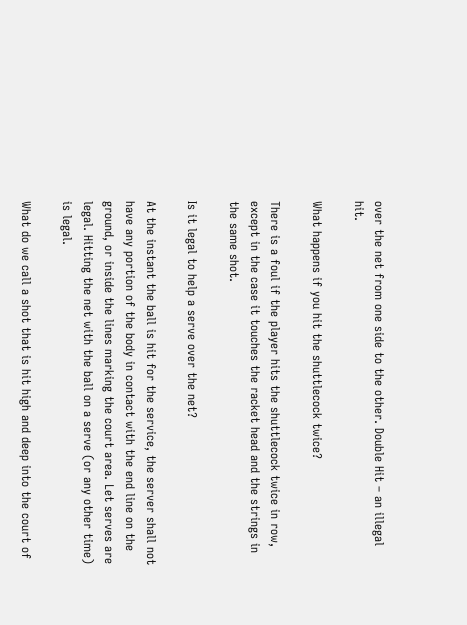over the net from one side to the other. Double Hit – an illegal hit.

What happens if you hit the shuttlecock twice?

There is a foul if the player hits the shuttlecock twice in row, except in the case it touches the racket head and the strings in the same shot.

Is it legal to help a serve over the net?

At the instant the ball is hit for the service, the server shall not have any portion of the body in contact with the end line on the ground, or inside the lines marking the court area. Let serves are legal. Hitting the net with the ball on a serve (or any other time) is legal.

What do we call a shot that is hit high and deep into the court of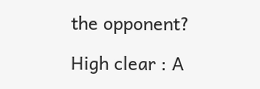the opponent?

High clear : A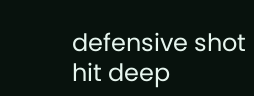defensive shot hit deep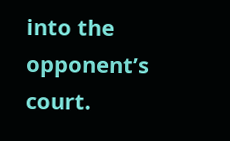into the opponent’s court.